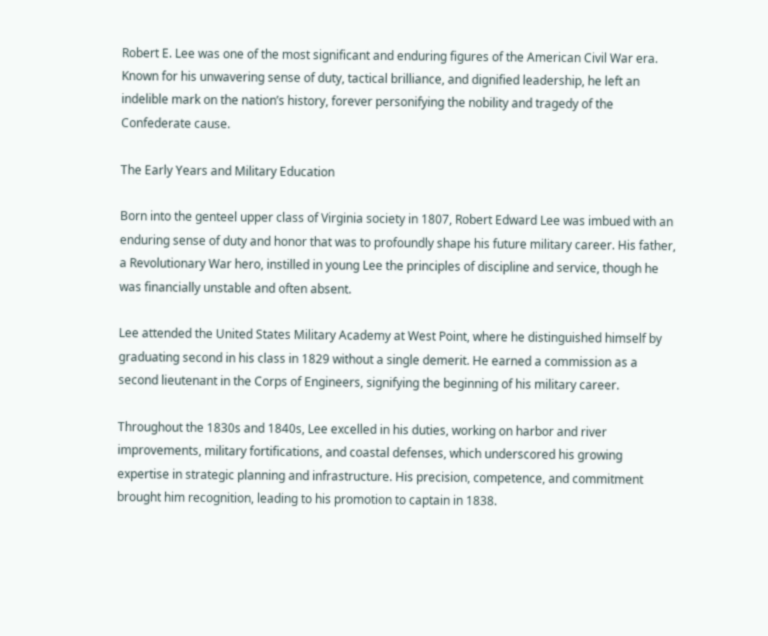Robert E. Lee was one of the most significant and enduring figures of the American Civil War era. Known for his unwavering sense of duty, tactical brilliance, and dignified leadership, he left an indelible mark on the nation’s history, forever personifying the nobility and tragedy of the Confederate cause.

The Early Years and Military Education

Born into the genteel upper class of Virginia society in 1807, Robert Edward Lee was imbued with an enduring sense of duty and honor that was to profoundly shape his future military career. His father, a Revolutionary War hero, instilled in young Lee the principles of discipline and service, though he was financially unstable and often absent.

Lee attended the United States Military Academy at West Point, where he distinguished himself by graduating second in his class in 1829 without a single demerit. He earned a commission as a second lieutenant in the Corps of Engineers, signifying the beginning of his military career.

Throughout the 1830s and 1840s, Lee excelled in his duties, working on harbor and river improvements, military fortifications, and coastal defenses, which underscored his growing expertise in strategic planning and infrastructure. His precision, competence, and commitment brought him recognition, leading to his promotion to captain in 1838.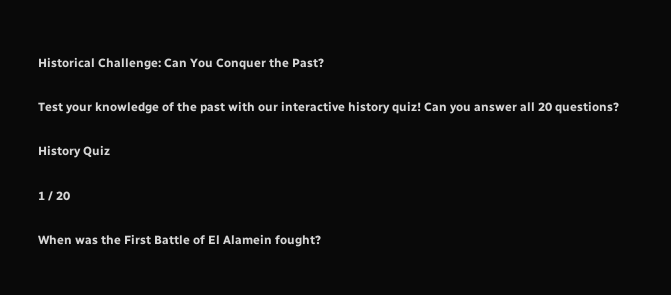Historical Challenge: Can You Conquer the Past?

Test your knowledge of the past with our interactive history quiz! Can you answer all 20 questions?

History Quiz

1 / 20

When was the First Battle of El Alamein fought?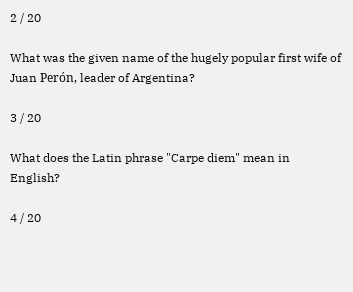2 / 20

What was the given name of the hugely popular first wife of Juan Perón, leader of Argentina?

3 / 20

What does the Latin phrase "Carpe diem" mean in English?

4 / 20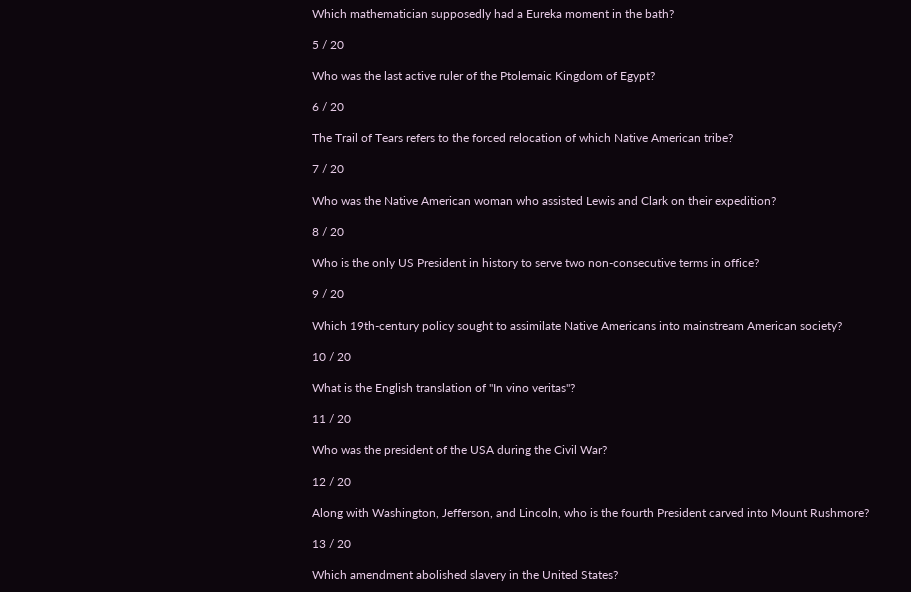Which mathematician supposedly had a Eureka moment in the bath?

5 / 20

Who was the last active ruler of the Ptolemaic Kingdom of Egypt?

6 / 20

The Trail of Tears refers to the forced relocation of which Native American tribe?

7 / 20

Who was the Native American woman who assisted Lewis and Clark on their expedition?

8 / 20

Who is the only US President in history to serve two non-consecutive terms in office?

9 / 20

Which 19th-century policy sought to assimilate Native Americans into mainstream American society?

10 / 20

What is the English translation of "In vino veritas"?

11 / 20

Who was the president of the USA during the Civil War?

12 / 20

Along with Washington, Jefferson, and Lincoln, who is the fourth President carved into Mount Rushmore?

13 / 20

Which amendment abolished slavery in the United States?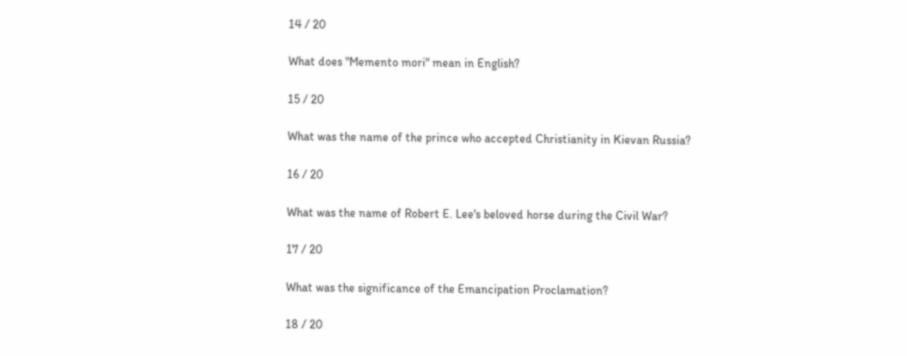14 / 20

What does "Memento mori" mean in English?

15 / 20

What was the name of the prince who accepted Christianity in Kievan Russia?

16 / 20

What was the name of Robert E. Lee's beloved horse during the Civil War?

17 / 20

What was the significance of the Emancipation Proclamation?

18 / 20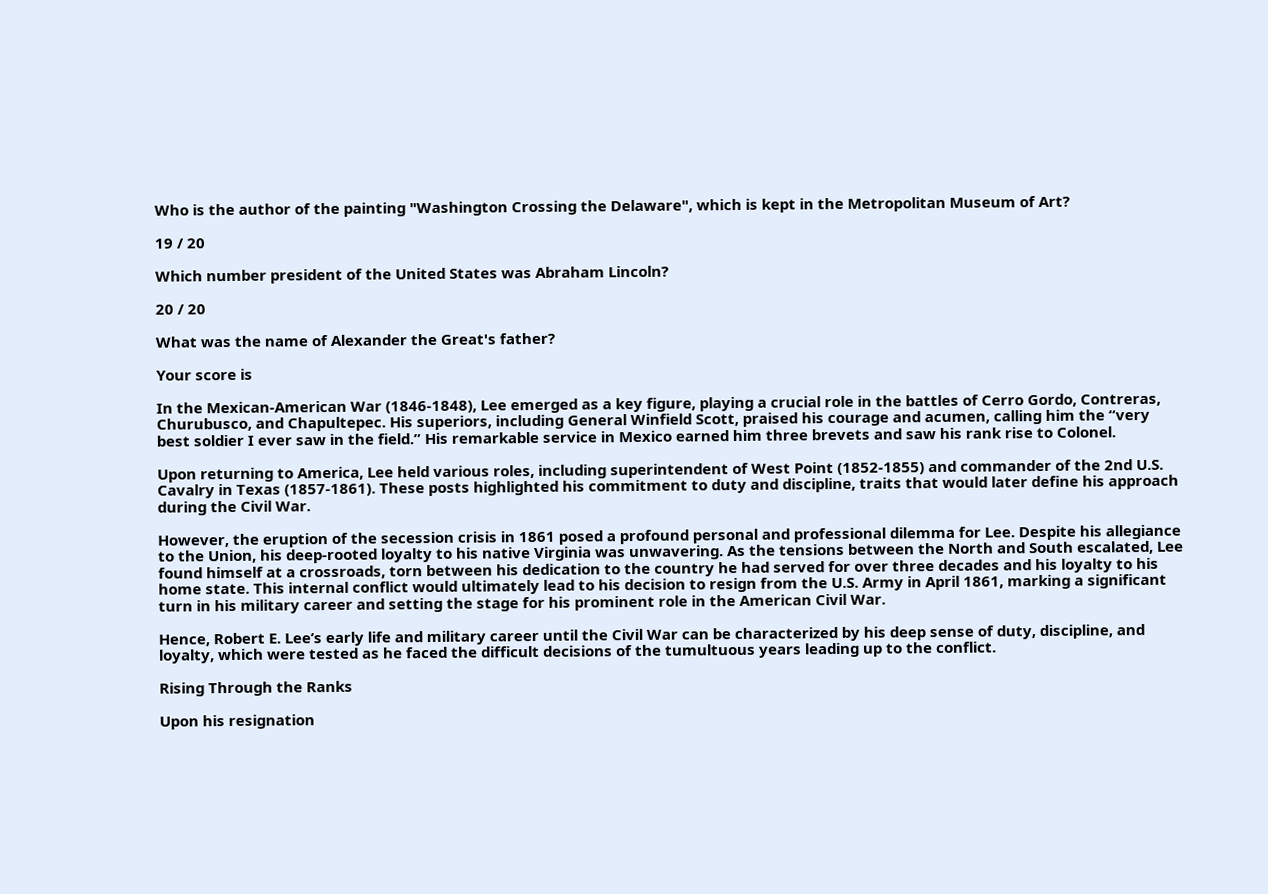Who is the author of the painting "Washington Crossing the Delaware", which is kept in the Metropolitan Museum of Art?

19 / 20

Which number president of the United States was Abraham Lincoln?

20 / 20

What was the name of Alexander the Great's father?

Your score is

In the Mexican-American War (1846-1848), Lee emerged as a key figure, playing a crucial role in the battles of Cerro Gordo, Contreras, Churubusco, and Chapultepec. His superiors, including General Winfield Scott, praised his courage and acumen, calling him the “very best soldier I ever saw in the field.” His remarkable service in Mexico earned him three brevets and saw his rank rise to Colonel.

Upon returning to America, Lee held various roles, including superintendent of West Point (1852-1855) and commander of the 2nd U.S. Cavalry in Texas (1857-1861). These posts highlighted his commitment to duty and discipline, traits that would later define his approach during the Civil War.

However, the eruption of the secession crisis in 1861 posed a profound personal and professional dilemma for Lee. Despite his allegiance to the Union, his deep-rooted loyalty to his native Virginia was unwavering. As the tensions between the North and South escalated, Lee found himself at a crossroads, torn between his dedication to the country he had served for over three decades and his loyalty to his home state. This internal conflict would ultimately lead to his decision to resign from the U.S. Army in April 1861, marking a significant turn in his military career and setting the stage for his prominent role in the American Civil War.

Hence, Robert E. Lee’s early life and military career until the Civil War can be characterized by his deep sense of duty, discipline, and loyalty, which were tested as he faced the difficult decisions of the tumultuous years leading up to the conflict.

Rising Through the Ranks

Upon his resignation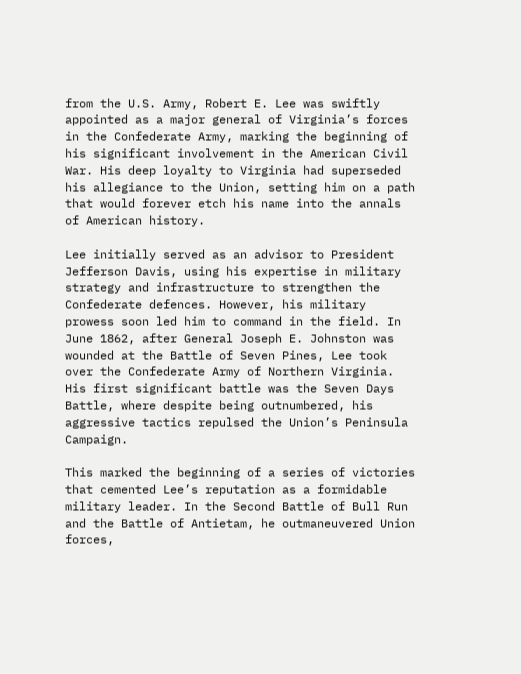from the U.S. Army, Robert E. Lee was swiftly appointed as a major general of Virginia’s forces in the Confederate Army, marking the beginning of his significant involvement in the American Civil War. His deep loyalty to Virginia had superseded his allegiance to the Union, setting him on a path that would forever etch his name into the annals of American history.

Lee initially served as an advisor to President Jefferson Davis, using his expertise in military strategy and infrastructure to strengthen the Confederate defences. However, his military prowess soon led him to command in the field. In June 1862, after General Joseph E. Johnston was wounded at the Battle of Seven Pines, Lee took over the Confederate Army of Northern Virginia. His first significant battle was the Seven Days Battle, where despite being outnumbered, his aggressive tactics repulsed the Union’s Peninsula Campaign.

This marked the beginning of a series of victories that cemented Lee’s reputation as a formidable military leader. In the Second Battle of Bull Run and the Battle of Antietam, he outmaneuvered Union forces,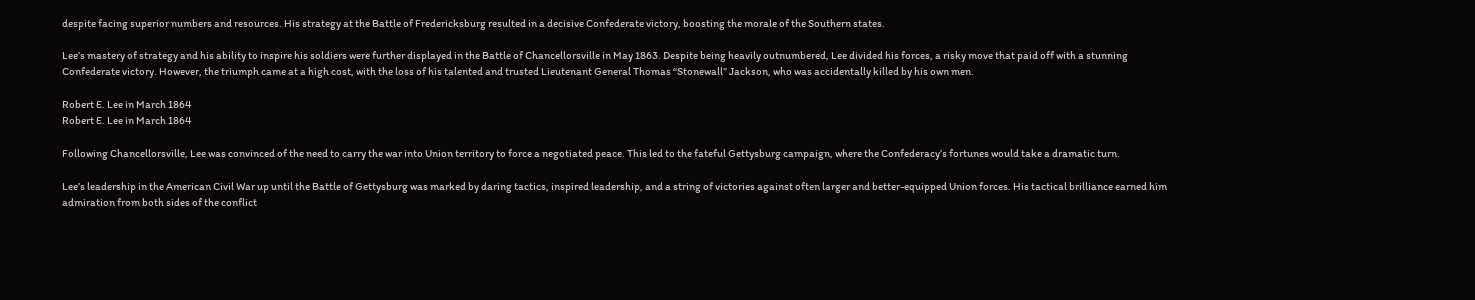despite facing superior numbers and resources. His strategy at the Battle of Fredericksburg resulted in a decisive Confederate victory, boosting the morale of the Southern states.

Lee’s mastery of strategy and his ability to inspire his soldiers were further displayed in the Battle of Chancellorsville in May 1863. Despite being heavily outnumbered, Lee divided his forces, a risky move that paid off with a stunning Confederate victory. However, the triumph came at a high cost, with the loss of his talented and trusted Lieutenant General Thomas “Stonewall” Jackson, who was accidentally killed by his own men.

Robert E. Lee in March 1864
Robert E. Lee in March 1864

Following Chancellorsville, Lee was convinced of the need to carry the war into Union territory to force a negotiated peace. This led to the fateful Gettysburg campaign, where the Confederacy’s fortunes would take a dramatic turn.

Lee’s leadership in the American Civil War up until the Battle of Gettysburg was marked by daring tactics, inspired leadership, and a string of victories against often larger and better-equipped Union forces. His tactical brilliance earned him admiration from both sides of the conflict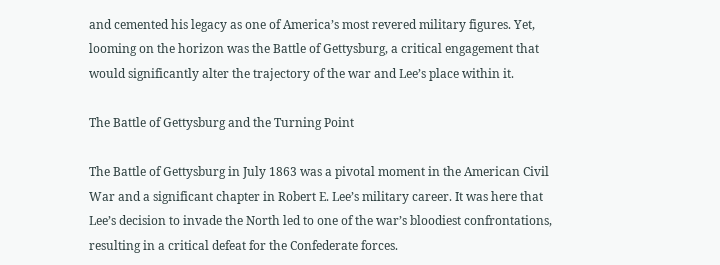and cemented his legacy as one of America’s most revered military figures. Yet, looming on the horizon was the Battle of Gettysburg, a critical engagement that would significantly alter the trajectory of the war and Lee’s place within it.

The Battle of Gettysburg and the Turning Point

The Battle of Gettysburg in July 1863 was a pivotal moment in the American Civil War and a significant chapter in Robert E. Lee’s military career. It was here that Lee’s decision to invade the North led to one of the war’s bloodiest confrontations, resulting in a critical defeat for the Confederate forces.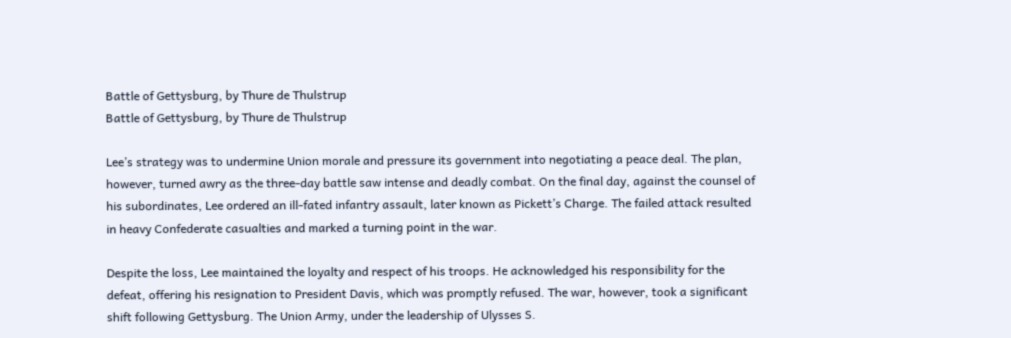Battle of Gettysburg, by Thure de Thulstrup
Battle of Gettysburg, by Thure de Thulstrup

Lee’s strategy was to undermine Union morale and pressure its government into negotiating a peace deal. The plan, however, turned awry as the three-day battle saw intense and deadly combat. On the final day, against the counsel of his subordinates, Lee ordered an ill-fated infantry assault, later known as Pickett’s Charge. The failed attack resulted in heavy Confederate casualties and marked a turning point in the war.

Despite the loss, Lee maintained the loyalty and respect of his troops. He acknowledged his responsibility for the defeat, offering his resignation to President Davis, which was promptly refused. The war, however, took a significant shift following Gettysburg. The Union Army, under the leadership of Ulysses S.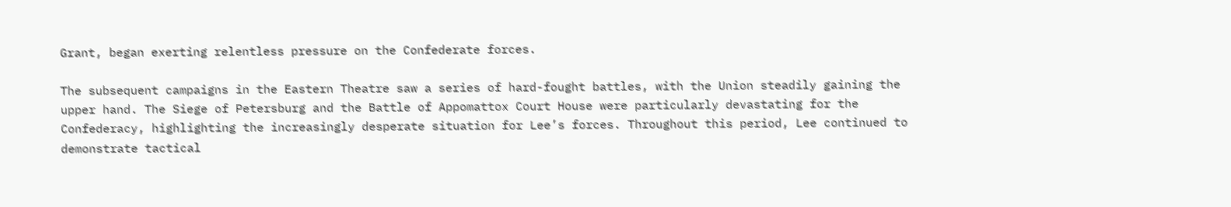Grant, began exerting relentless pressure on the Confederate forces.

The subsequent campaigns in the Eastern Theatre saw a series of hard-fought battles, with the Union steadily gaining the upper hand. The Siege of Petersburg and the Battle of Appomattox Court House were particularly devastating for the Confederacy, highlighting the increasingly desperate situation for Lee’s forces. Throughout this period, Lee continued to demonstrate tactical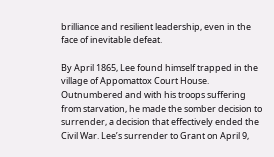brilliance and resilient leadership, even in the face of inevitable defeat.

By April 1865, Lee found himself trapped in the village of Appomattox Court House. Outnumbered and with his troops suffering from starvation, he made the somber decision to surrender, a decision that effectively ended the Civil War. Lee’s surrender to Grant on April 9,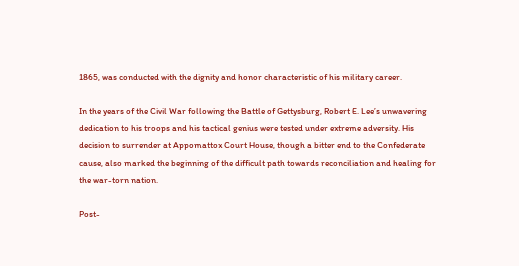1865, was conducted with the dignity and honor characteristic of his military career.

In the years of the Civil War following the Battle of Gettysburg, Robert E. Lee’s unwavering dedication to his troops and his tactical genius were tested under extreme adversity. His decision to surrender at Appomattox Court House, though a bitter end to the Confederate cause, also marked the beginning of the difficult path towards reconciliation and healing for the war-torn nation.

Post-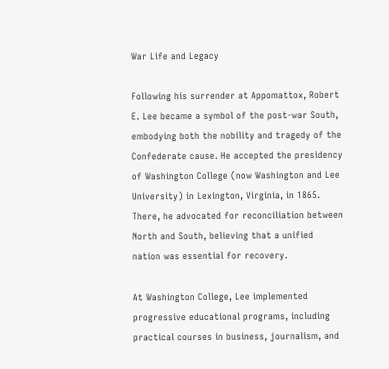War Life and Legacy

Following his surrender at Appomattox, Robert E. Lee became a symbol of the post-war South, embodying both the nobility and tragedy of the Confederate cause. He accepted the presidency of Washington College (now Washington and Lee University) in Lexington, Virginia, in 1865. There, he advocated for reconciliation between North and South, believing that a unified nation was essential for recovery.

At Washington College, Lee implemented progressive educational programs, including practical courses in business, journalism, and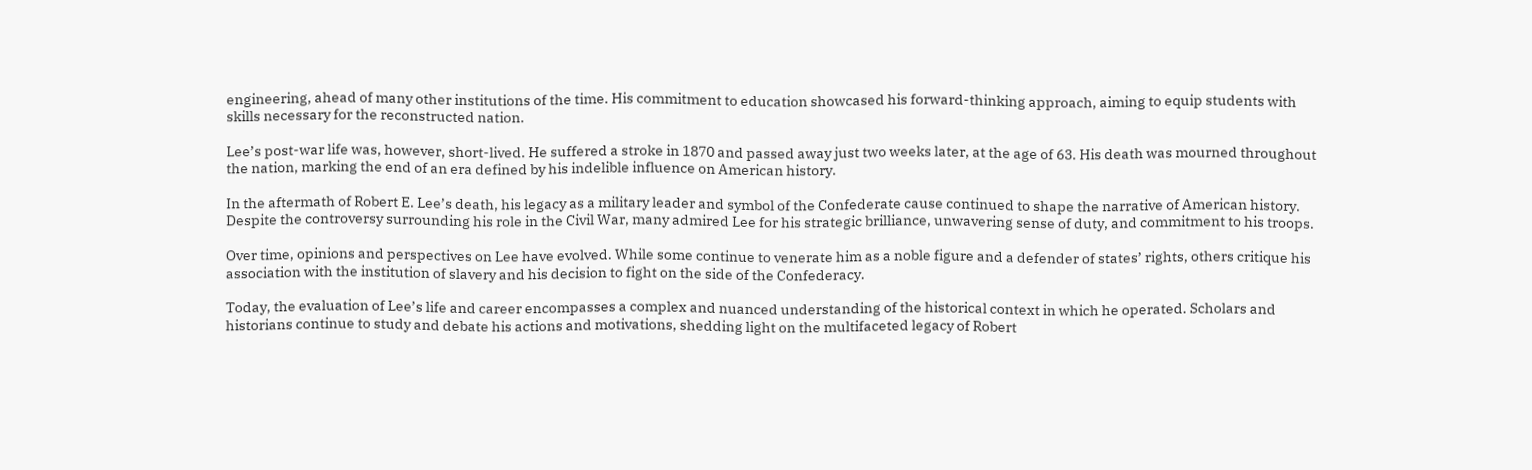engineering, ahead of many other institutions of the time. His commitment to education showcased his forward-thinking approach, aiming to equip students with skills necessary for the reconstructed nation.

Lee’s post-war life was, however, short-lived. He suffered a stroke in 1870 and passed away just two weeks later, at the age of 63. His death was mourned throughout the nation, marking the end of an era defined by his indelible influence on American history.

In the aftermath of Robert E. Lee’s death, his legacy as a military leader and symbol of the Confederate cause continued to shape the narrative of American history. Despite the controversy surrounding his role in the Civil War, many admired Lee for his strategic brilliance, unwavering sense of duty, and commitment to his troops.

Over time, opinions and perspectives on Lee have evolved. While some continue to venerate him as a noble figure and a defender of states’ rights, others critique his association with the institution of slavery and his decision to fight on the side of the Confederacy.

Today, the evaluation of Lee’s life and career encompasses a complex and nuanced understanding of the historical context in which he operated. Scholars and historians continue to study and debate his actions and motivations, shedding light on the multifaceted legacy of Robert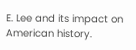E. Lee and its impact on American history.